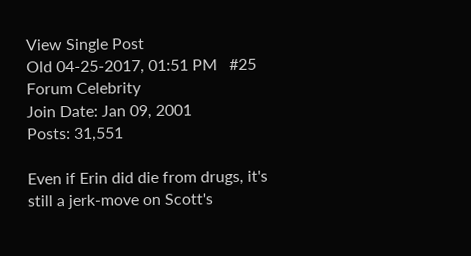View Single Post
Old 04-25-2017, 01:51 PM   #25
Forum Celebrity
Join Date: Jan 09, 2001
Posts: 31,551

Even if Erin did die from drugs, it's still a jerk-move on Scott's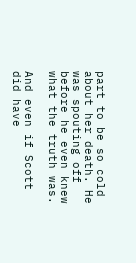part to be so cold about her death. He was spouting off before he even knew what the truth was.

And even if Scott did have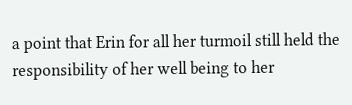a point that Erin for all her turmoil still held the responsibility of her well being to her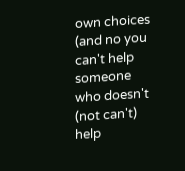own choices (and no you can't help someone who doesn't (not can't) help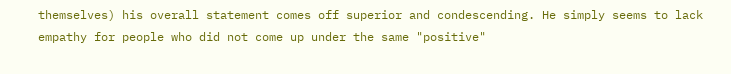themselves) his overall statement comes off superior and condescending. He simply seems to lack empathy for people who did not come up under the same "positive"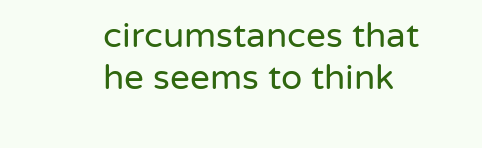circumstances that he seems to think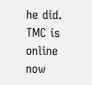he did.
TMC is online now